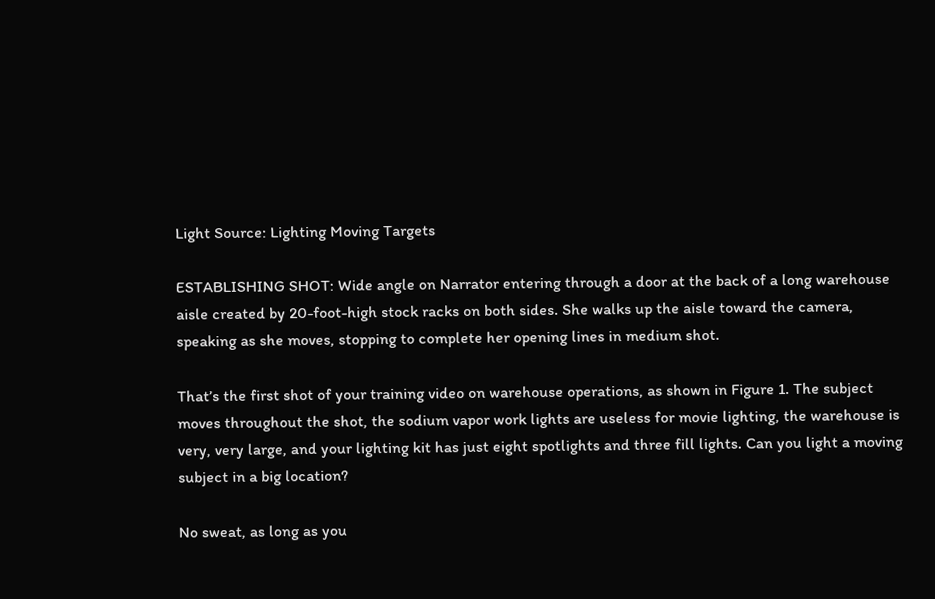Light Source: Lighting Moving Targets

ESTABLISHING SHOT: Wide angle on Narrator entering through a door at the back of a long warehouse aisle created by 20-foot-high stock racks on both sides. She walks up the aisle toward the camera, speaking as she moves, stopping to complete her opening lines in medium shot.

That’s the first shot of your training video on warehouse operations, as shown in Figure 1. The subject moves throughout the shot, the sodium vapor work lights are useless for movie lighting, the warehouse is very, very large, and your lighting kit has just eight spotlights and three fill lights. Can you light a moving subject in a big location?

No sweat, as long as you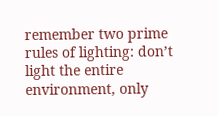remember two prime rules of lighting: don’t light the entire environment, only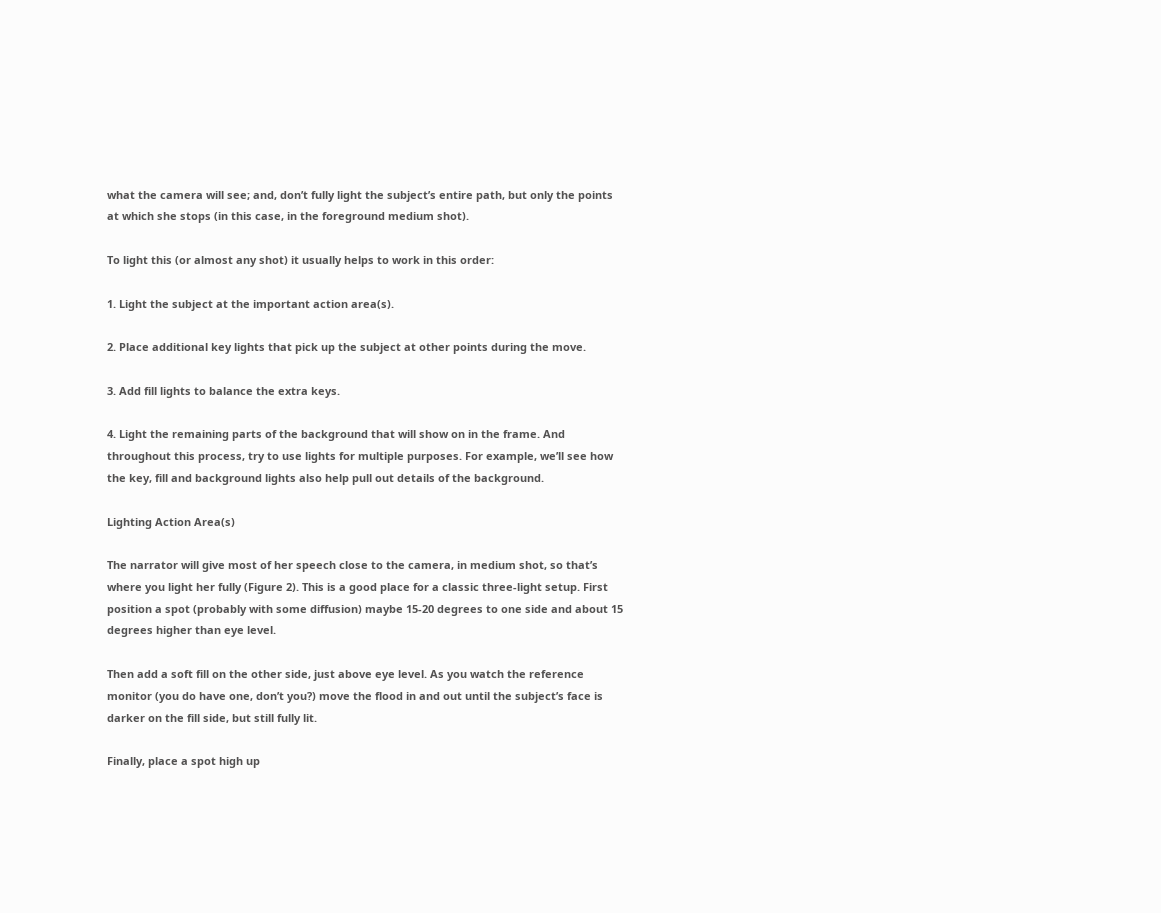what the camera will see; and, don’t fully light the subject’s entire path, but only the points at which she stops (in this case, in the foreground medium shot).

To light this (or almost any shot) it usually helps to work in this order:

1. Light the subject at the important action area(s).

2. Place additional key lights that pick up the subject at other points during the move.

3. Add fill lights to balance the extra keys.

4. Light the remaining parts of the background that will show on in the frame. And throughout this process, try to use lights for multiple purposes. For example, we’ll see how the key, fill and background lights also help pull out details of the background.

Lighting Action Area(s)

The narrator will give most of her speech close to the camera, in medium shot, so that’s where you light her fully (Figure 2). This is a good place for a classic three-light setup. First position a spot (probably with some diffusion) maybe 15-20 degrees to one side and about 15 degrees higher than eye level.

Then add a soft fill on the other side, just above eye level. As you watch the reference monitor (you do have one, don’t you?) move the flood in and out until the subject’s face is darker on the fill side, but still fully lit.

Finally, place a spot high up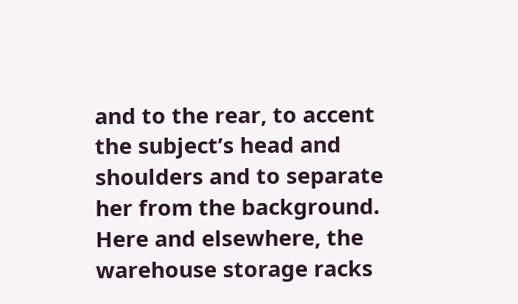and to the rear, to accent the subject’s head and shoulders and to separate her from the background. Here and elsewhere, the warehouse storage racks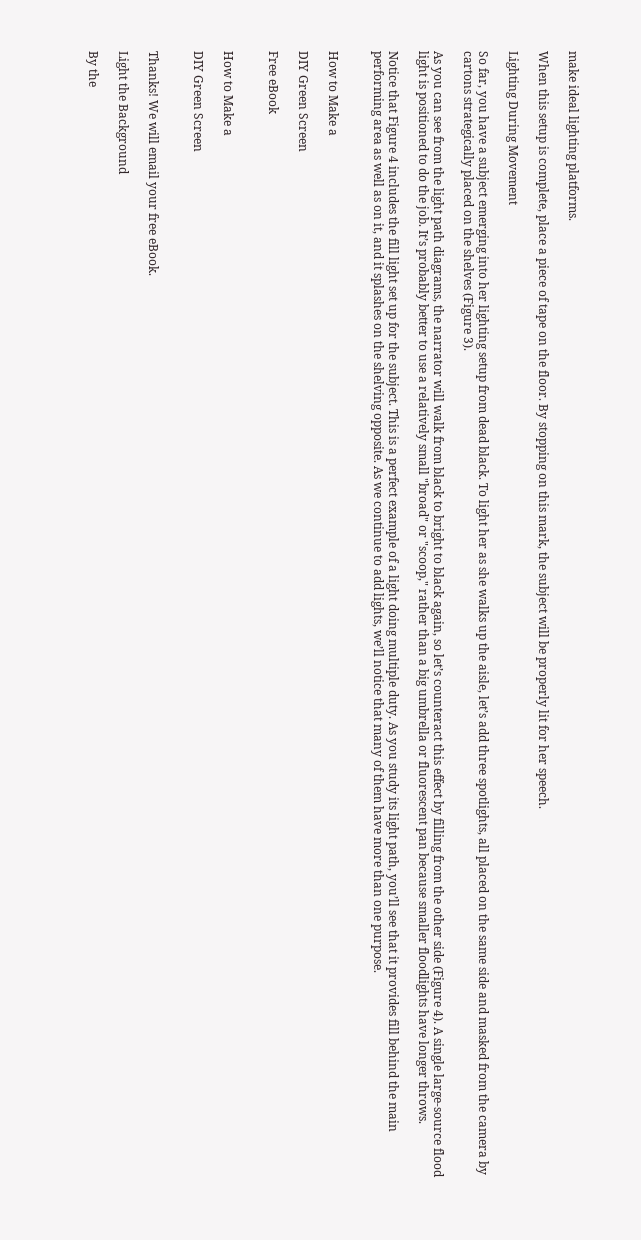make ideal lighting platforms.

When this setup is complete, place a piece of tape on the floor. By stopping on this mark, the subject will be properly lit for her speech.

Lighting During Movement

So far, you have a subject emerging into her lighting setup from dead black. To light her as she walks up the aisle, let’s add three spotlights, all placed on the same side and masked from the camera by cartons strategically placed on the shelves (Figure 3).

As you can see from the light path diagrams, the narrator will walk from black to bright to black again, so let’s counteract this effect by filling from the other side (Figure 4). A single large-source flood light is positioned to do the job. It’s probably better to use a relatively small "broad" or "scoop," rather than a big umbrella or fluorescent pan because smaller floodlights have longer throws.

Notice that Figure 4 includes the fill light set up for the subject. This is a perfect example of a light doing multiple duty. As you study its light path, you’ll see that it provides fill behind the main performing area as well as on it, and it splashes on the shelving opposite. As we continue to add lights, we’ll notice that many of them have more than one purpose.


How to Make a

DIY Green Screen

Free eBook


How to Make a

DIY Green Screen


Thanks! We will email your free eBook.

Light the Background

By the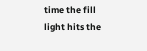time the fill light hits the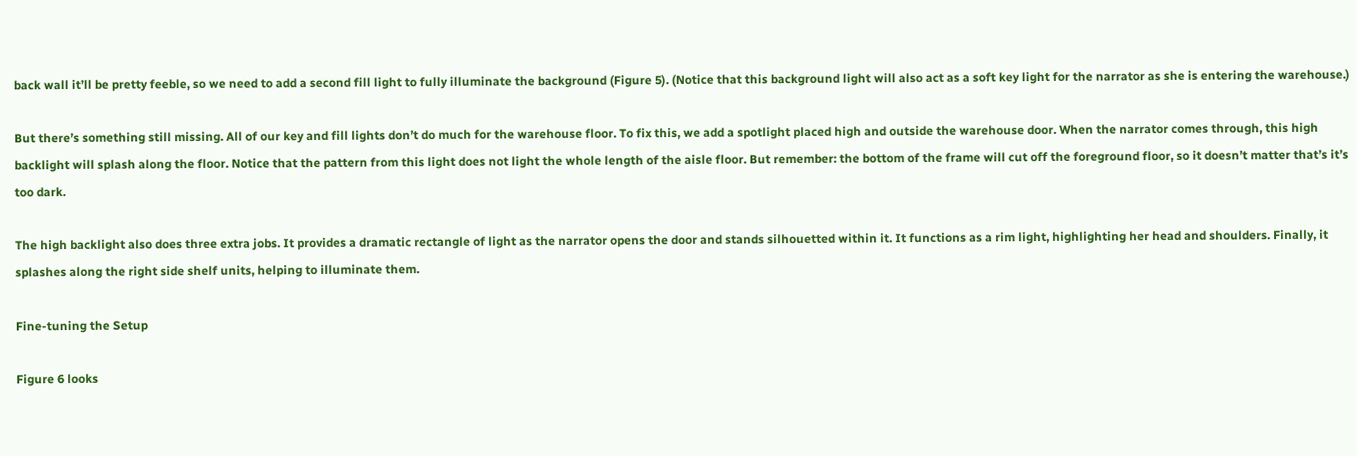back wall it’ll be pretty feeble, so we need to add a second fill light to fully illuminate the background (Figure 5). (Notice that this background light will also act as a soft key light for the narrator as she is entering the warehouse.)

But there’s something still missing. All of our key and fill lights don’t do much for the warehouse floor. To fix this, we add a spotlight placed high and outside the warehouse door. When the narrator comes through, this high backlight will splash along the floor. Notice that the pattern from this light does not light the whole length of the aisle floor. But remember: the bottom of the frame will cut off the foreground floor, so it doesn’t matter that’s it’s too dark.

The high backlight also does three extra jobs. It provides a dramatic rectangle of light as the narrator opens the door and stands silhouetted within it. It functions as a rim light, highlighting her head and shoulders. Finally, it splashes along the right side shelf units, helping to illuminate them.

Fine-tuning the Setup

Figure 6 looks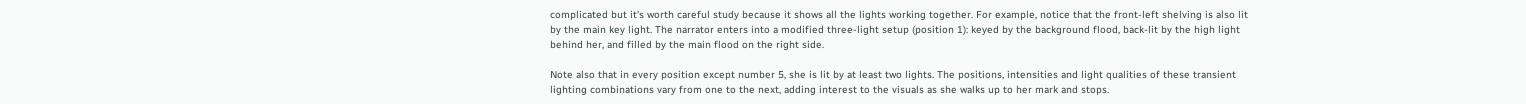complicated but it’s worth careful study because it shows all the lights working together. For example, notice that the front-left shelving is also lit by the main key light. The narrator enters into a modified three-light setup (position 1): keyed by the background flood, back-lit by the high light behind her, and filled by the main flood on the right side.

Note also that in every position except number 5, she is lit by at least two lights. The positions, intensities and light qualities of these transient lighting combinations vary from one to the next, adding interest to the visuals as she walks up to her mark and stops.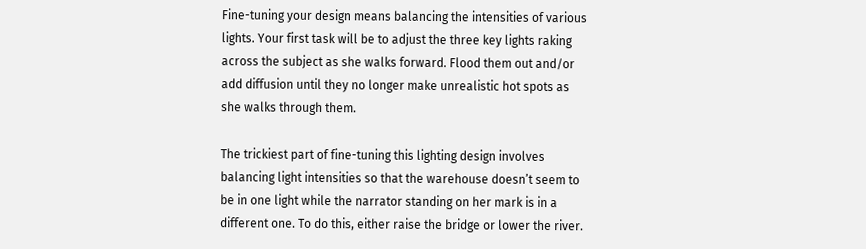Fine-tuning your design means balancing the intensities of various lights. Your first task will be to adjust the three key lights raking across the subject as she walks forward. Flood them out and/or add diffusion until they no longer make unrealistic hot spots as she walks through them.

The trickiest part of fine-tuning this lighting design involves balancing light intensities so that the warehouse doesn’t seem to be in one light while the narrator standing on her mark is in a different one. To do this, either raise the bridge or lower the river.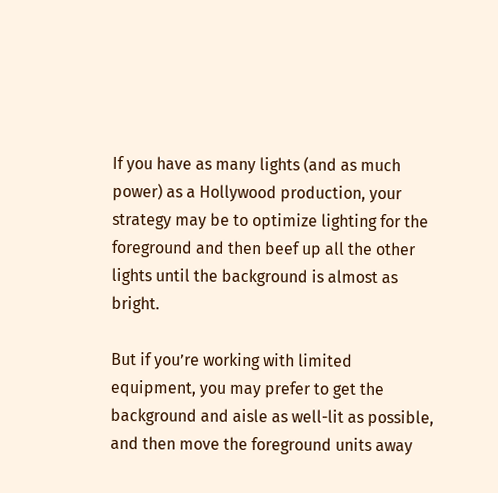If you have as many lights (and as much power) as a Hollywood production, your strategy may be to optimize lighting for the foreground and then beef up all the other lights until the background is almost as bright.

But if you’re working with limited equipment, you may prefer to get the background and aisle as well-lit as possible, and then move the foreground units away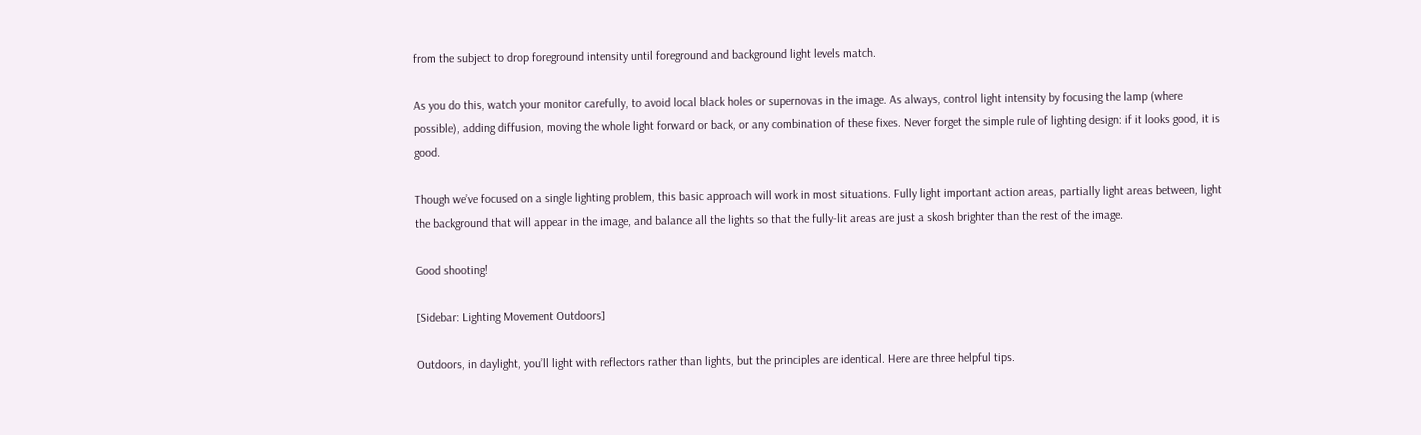from the subject to drop foreground intensity until foreground and background light levels match.

As you do this, watch your monitor carefully, to avoid local black holes or supernovas in the image. As always, control light intensity by focusing the lamp (where possible), adding diffusion, moving the whole light forward or back, or any combination of these fixes. Never forget the simple rule of lighting design: if it looks good, it is good.

Though we’ve focused on a single lighting problem, this basic approach will work in most situations. Fully light important action areas, partially light areas between, light the background that will appear in the image, and balance all the lights so that the fully-lit areas are just a skosh brighter than the rest of the image.

Good shooting!

[Sidebar: Lighting Movement Outdoors]

Outdoors, in daylight, you’ll light with reflectors rather than lights, but the principles are identical. Here are three helpful tips.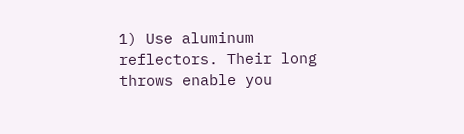1) Use aluminum reflectors. Their long throws enable you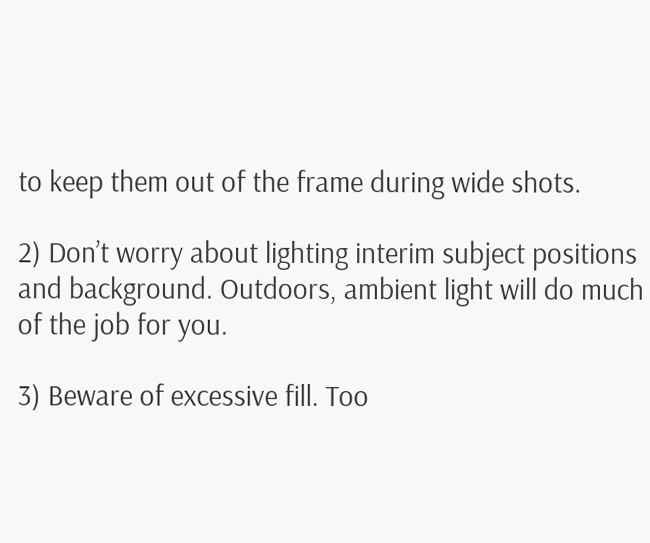to keep them out of the frame during wide shots.

2) Don’t worry about lighting interim subject positions and background. Outdoors, ambient light will do much of the job for you.

3) Beware of excessive fill. Too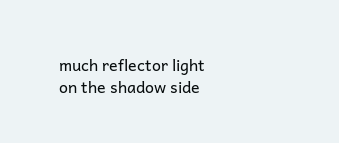much reflector light on the shadow side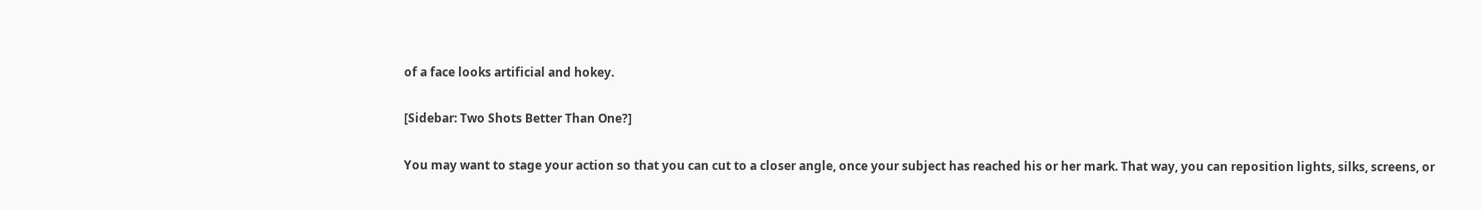of a face looks artificial and hokey.

[Sidebar: Two Shots Better Than One?]

You may want to stage your action so that you can cut to a closer angle, once your subject has reached his or her mark. That way, you can reposition lights, silks, screens, or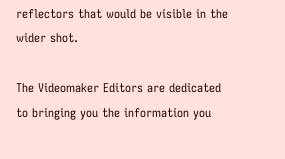reflectors that would be visible in the wider shot.

The Videomaker Editors are dedicated to bringing you the information you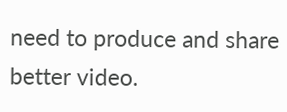need to produce and share better video.